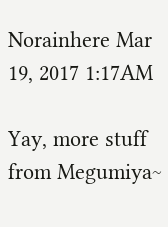Norainhere Mar 19, 2017 1:17AM

Yay, more stuff from Megumiya~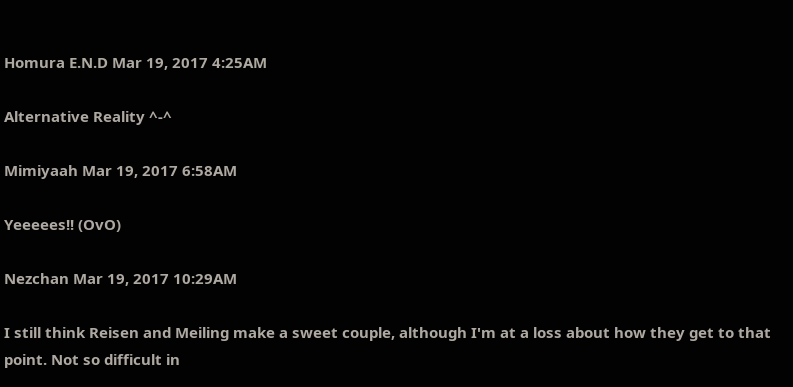Homura E.N.D Mar 19, 2017 4:25AM

Alternative Reality ^-^

Mimiyaah Mar 19, 2017 6:58AM

Yeeeees!! (OvO)

Nezchan Mar 19, 2017 10:29AM

I still think Reisen and Meiling make a sweet couple, although I'm at a loss about how they get to that point. Not so difficult in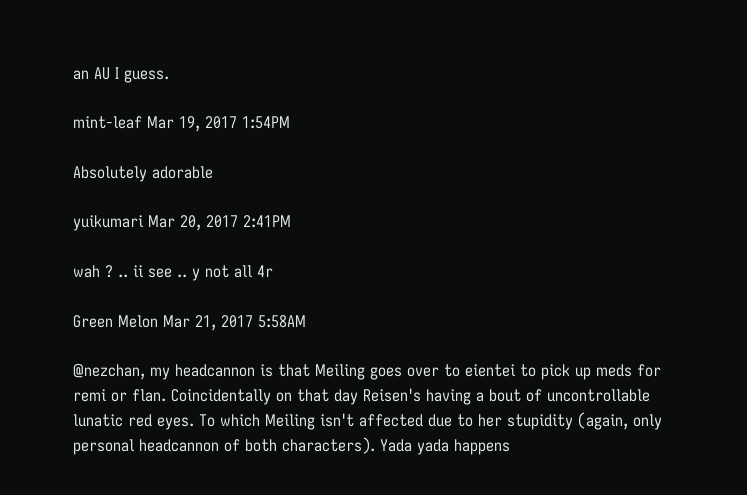an AU I guess.

mint-leaf Mar 19, 2017 1:54PM

Absolutely adorable

yuikumari Mar 20, 2017 2:41PM

wah ? .. ii see .. y not all 4r

Green Melon Mar 21, 2017 5:58AM

@nezchan, my headcannon is that Meiling goes over to eientei to pick up meds for remi or flan. Coincidentally on that day Reisen's having a bout of uncontrollable lunatic red eyes. To which Meiling isn't affected due to her stupidity (again, only personal headcannon of both characters). Yada yada happens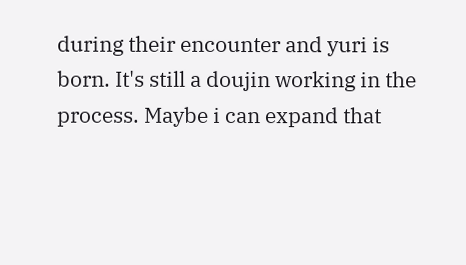during their encounter and yuri is born. It's still a doujin working in the process. Maybe i can expand that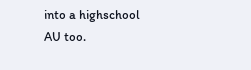into a highschool AU too.